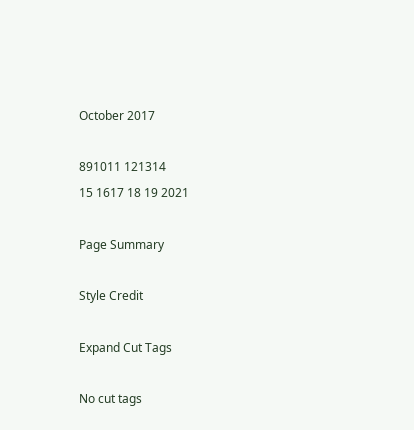October 2017

891011 121314
15 1617 18 19 2021

Page Summary

Style Credit

Expand Cut Tags

No cut tags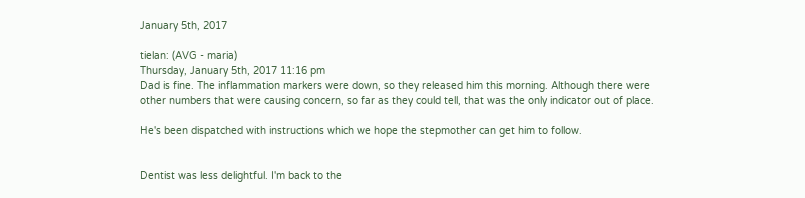January 5th, 2017

tielan: (AVG - maria)
Thursday, January 5th, 2017 11:16 pm
Dad is fine. The inflammation markers were down, so they released him this morning. Although there were other numbers that were causing concern, so far as they could tell, that was the only indicator out of place.

He's been dispatched with instructions which we hope the stepmother can get him to follow.


Dentist was less delightful. I'm back to the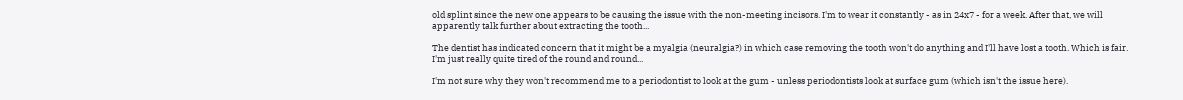old splint since the new one appears to be causing the issue with the non-meeting incisors. I'm to wear it constantly - as in 24x7 - for a week. After that, we will apparently talk further about extracting the tooth...

The dentist has indicated concern that it might be a myalgia (neuralgia?) in which case removing the tooth won't do anything and I'll have lost a tooth. Which is fair. I'm just really quite tired of the round and round...

I'm not sure why they won't recommend me to a periodontist to look at the gum - unless periodontists look at surface gum (which isn't the issue here).